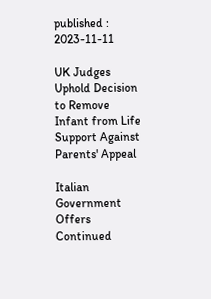published : 2023-11-11

UK Judges Uphold Decision to Remove Infant from Life Support Against Parents' Appeal

Italian Government Offers Continued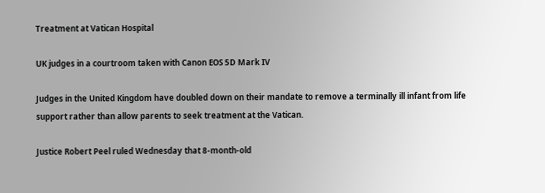Treatment at Vatican Hospital

UK judges in a courtroom taken with Canon EOS 5D Mark IV

Judges in the United Kingdom have doubled down on their mandate to remove a terminally ill infant from life support rather than allow parents to seek treatment at the Vatican.

Justice Robert Peel ruled Wednesday that 8-month-old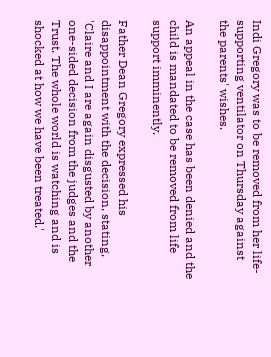Indi Gregory was to be removed from her life-supporting ventilator on Thursday against the parents' wishes.

An appeal in the case has been denied and the child is mandated to be removed from life support imminently.

Father Dean Gregory expressed his disappointment with the decision, stating, 'Claire and I are again disgusted by another one-sided decision from the judges and the Trust. The whole world is watching and is shocked at how we have been treated.'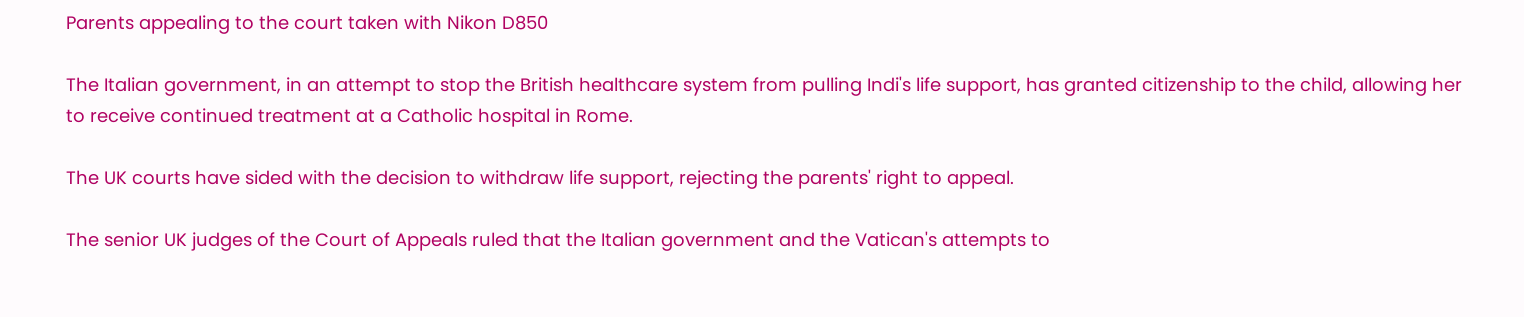Parents appealing to the court taken with Nikon D850

The Italian government, in an attempt to stop the British healthcare system from pulling Indi's life support, has granted citizenship to the child, allowing her to receive continued treatment at a Catholic hospital in Rome.

The UK courts have sided with the decision to withdraw life support, rejecting the parents' right to appeal.

The senior UK judges of the Court of Appeals ruled that the Italian government and the Vatican's attempts to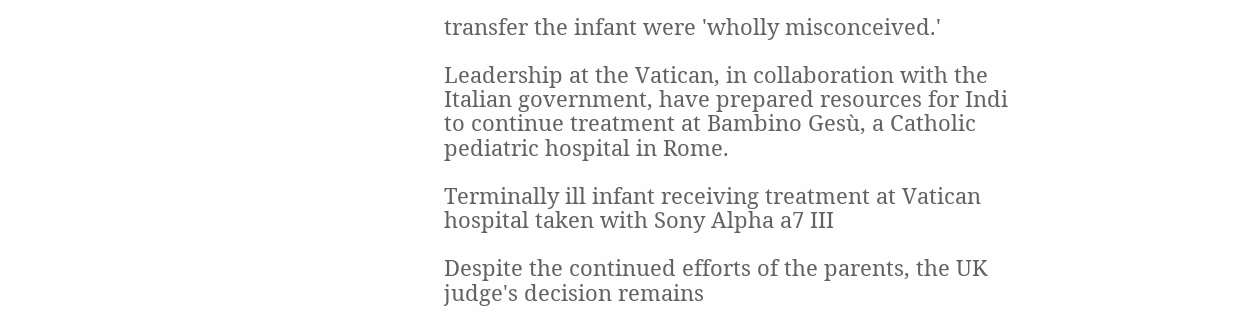transfer the infant were 'wholly misconceived.'

Leadership at the Vatican, in collaboration with the Italian government, have prepared resources for Indi to continue treatment at Bambino Gesù, a Catholic pediatric hospital in Rome.

Terminally ill infant receiving treatment at Vatican hospital taken with Sony Alpha a7 III

Despite the continued efforts of the parents, the UK judge's decision remains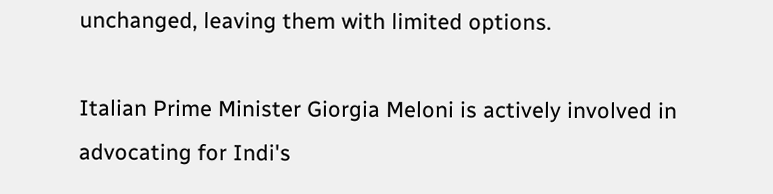unchanged, leaving them with limited options.

Italian Prime Minister Giorgia Meloni is actively involved in advocating for Indi's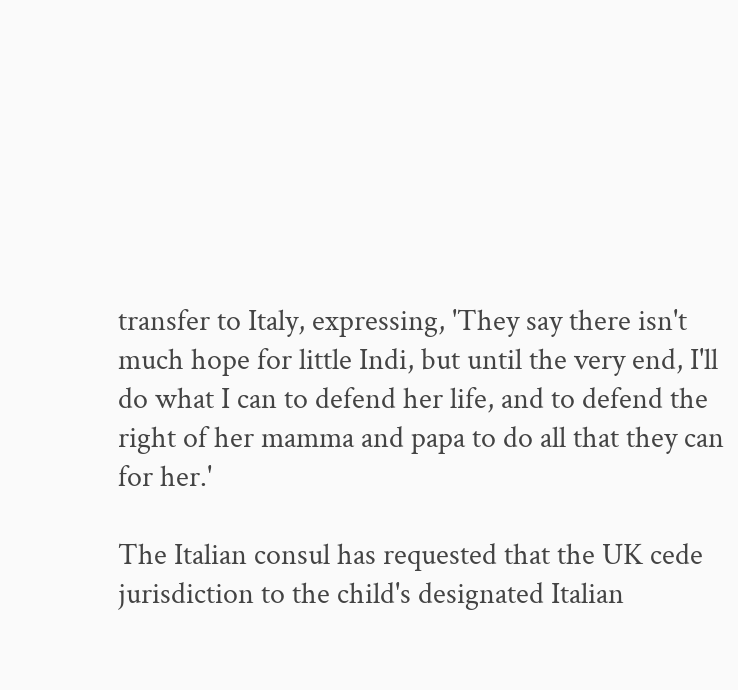transfer to Italy, expressing, 'They say there isn't much hope for little Indi, but until the very end, I'll do what I can to defend her life, and to defend the right of her mamma and papa to do all that they can for her.'

The Italian consul has requested that the UK cede jurisdiction to the child's designated Italian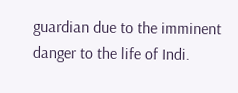guardian due to the imminent danger to the life of Indi.